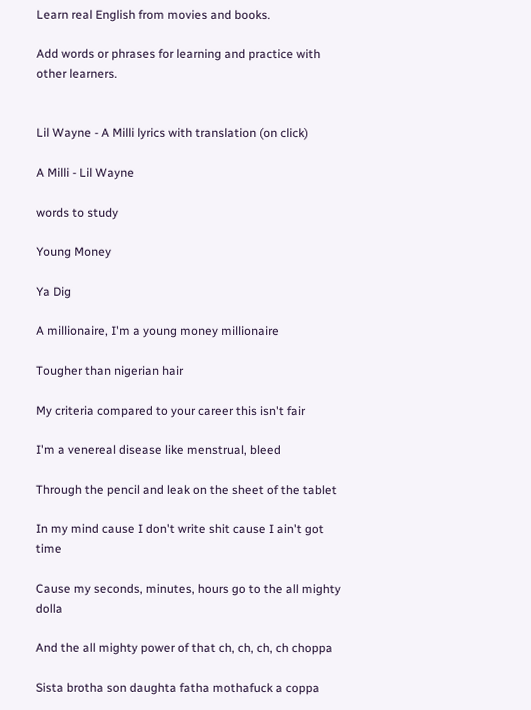Learn real English from movies and books.

Add words or phrases for learning and practice with other learners.


Lil Wayne - A Milli lyrics with translation (on click)

A Milli - Lil Wayne

words to study

Young Money

Ya Dig

A millionaire, I'm a young money millionaire

Tougher than nigerian hair

My criteria compared to your career this isn't fair

I'm a venereal disease like menstrual, bleed

Through the pencil and leak on the sheet of the tablet

In my mind cause I don't write shit cause I ain't got time

Cause my seconds, minutes, hours go to the all mighty dolla

And the all mighty power of that ch, ch, ch, ch choppa

Sista brotha son daughta fatha mothafuck a coppa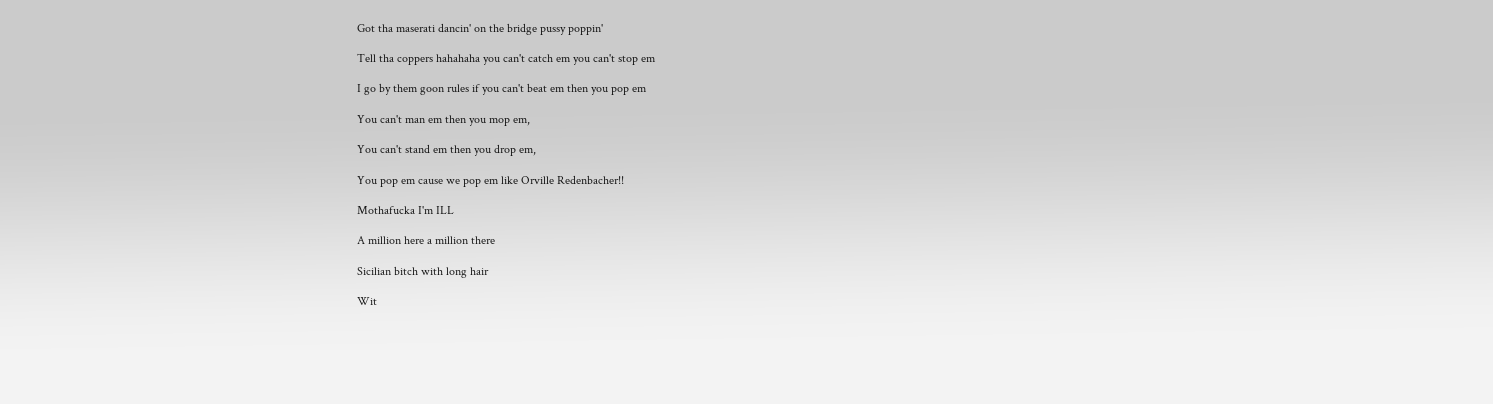Got tha maserati dancin' on the bridge pussy poppin'

Tell tha coppers hahahaha you can't catch em you can't stop em

I go by them goon rules if you can't beat em then you pop em

You can't man em then you mop em,

You can't stand em then you drop em,

You pop em cause we pop em like Orville Redenbacher!!

Mothafucka I'm ILL

A million here a million there

Sicilian bitch with long hair

Wit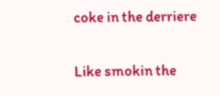coke in the derriere

Like smokin the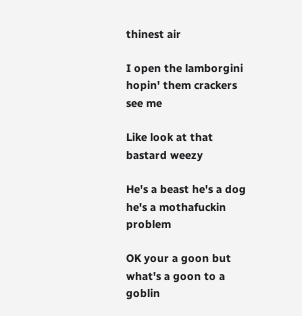thinest air

I open the lamborgini hopin' them crackers see me

Like look at that bastard weezy

He's a beast he's a dog he's a mothafuckin problem

OK your a goon but what's a goon to a goblin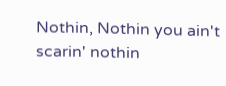Nothin, Nothin you ain't scarin' nothin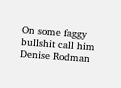On some faggy bullshit call him Denise Rodman